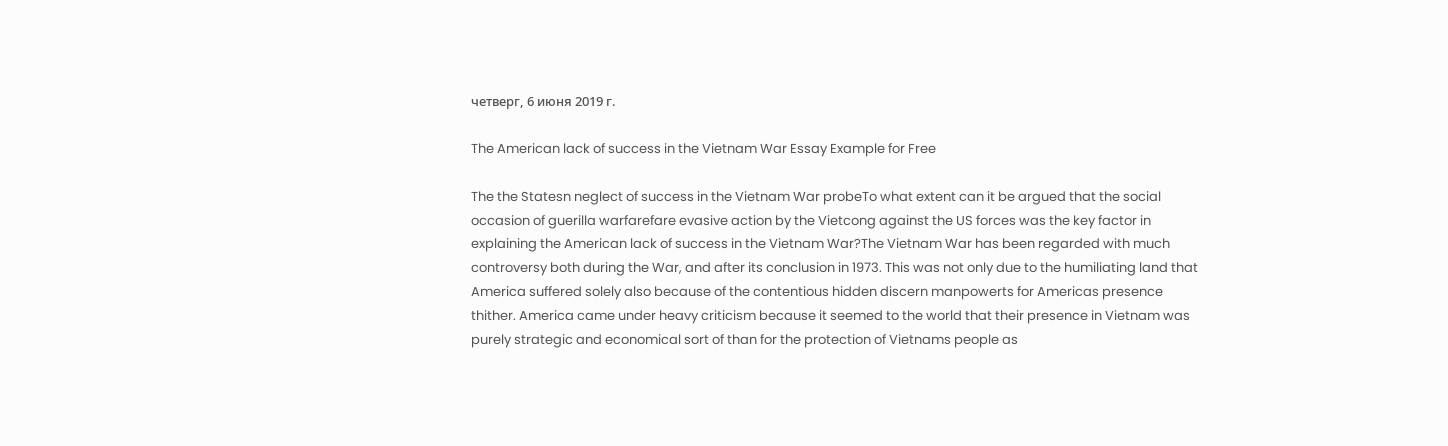четверг, 6 июня 2019 г.

The American lack of success in the Vietnam War Essay Example for Free

The the Statesn neglect of success in the Vietnam War probeTo what extent can it be argued that the social occasion of guerilla warfarefare evasive action by the Vietcong against the US forces was the key factor in explaining the American lack of success in the Vietnam War?The Vietnam War has been regarded with much controversy both during the War, and after its conclusion in 1973. This was not only due to the humiliating land that America suffered solely also because of the contentious hidden discern manpowerts for Americas presence thither. America came under heavy criticism because it seemed to the world that their presence in Vietnam was purely strategic and economical sort of than for the protection of Vietnams people as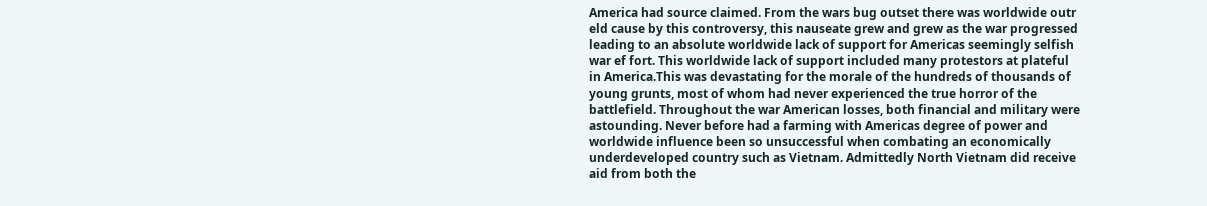America had source claimed. From the wars bug outset there was worldwide outr eld cause by this controversy, this nauseate grew and grew as the war progressed leading to an absolute worldwide lack of support for Americas seemingly selfish war ef fort. This worldwide lack of support included many protestors at plateful in America.This was devastating for the morale of the hundreds of thousands of young grunts, most of whom had never experienced the true horror of the battlefield. Throughout the war American losses, both financial and military were astounding. Never before had a farming with Americas degree of power and worldwide influence been so unsuccessful when combating an economically underdeveloped country such as Vietnam. Admittedly North Vietnam did receive aid from both the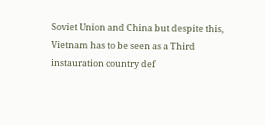Soviet Union and China but despite this, Vietnam has to be seen as a Third instauration country def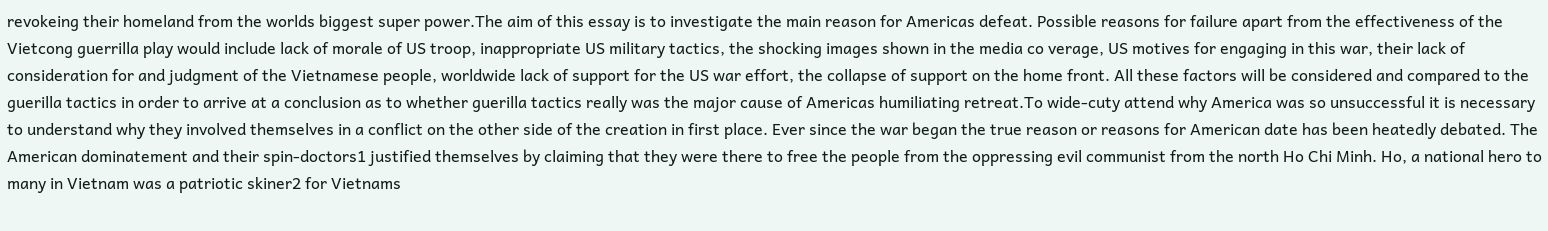revokeing their homeland from the worlds biggest super power.The aim of this essay is to investigate the main reason for Americas defeat. Possible reasons for failure apart from the effectiveness of the Vietcong guerrilla play would include lack of morale of US troop, inappropriate US military tactics, the shocking images shown in the media co verage, US motives for engaging in this war, their lack of consideration for and judgment of the Vietnamese people, worldwide lack of support for the US war effort, the collapse of support on the home front. All these factors will be considered and compared to the guerilla tactics in order to arrive at a conclusion as to whether guerilla tactics really was the major cause of Americas humiliating retreat.To wide-cuty attend why America was so unsuccessful it is necessary to understand why they involved themselves in a conflict on the other side of the creation in first place. Ever since the war began the true reason or reasons for American date has been heatedly debated. The American dominatement and their spin-doctors1 justified themselves by claiming that they were there to free the people from the oppressing evil communist from the north Ho Chi Minh. Ho, a national hero to many in Vietnam was a patriotic skiner2 for Vietnams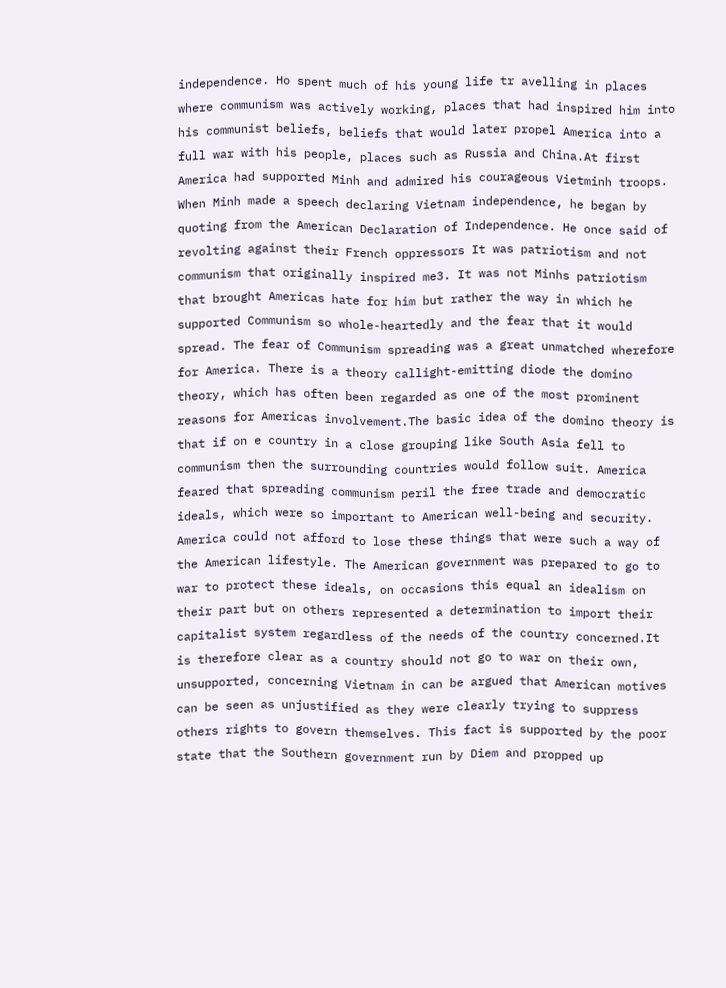independence. Ho spent much of his young life tr avelling in places where communism was actively working, places that had inspired him into his communist beliefs, beliefs that would later propel America into a full war with his people, places such as Russia and China.At first America had supported Minh and admired his courageous Vietminh troops. When Minh made a speech declaring Vietnam independence, he began by quoting from the American Declaration of Independence. He once said of revolting against their French oppressors It was patriotism and not communism that originally inspired me3. It was not Minhs patriotism that brought Americas hate for him but rather the way in which he supported Communism so whole-heartedly and the fear that it would spread. The fear of Communism spreading was a great unmatched wherefore for America. There is a theory callight-emitting diode the domino theory, which has often been regarded as one of the most prominent reasons for Americas involvement.The basic idea of the domino theory is that if on e country in a close grouping like South Asia fell to communism then the surrounding countries would follow suit. America feared that spreading communism peril the free trade and democratic ideals, which were so important to American well-being and security. America could not afford to lose these things that were such a way of the American lifestyle. The American government was prepared to go to war to protect these ideals, on occasions this equal an idealism on their part but on others represented a determination to import their capitalist system regardless of the needs of the country concerned.It is therefore clear as a country should not go to war on their own, unsupported, concerning Vietnam in can be argued that American motives can be seen as unjustified as they were clearly trying to suppress others rights to govern themselves. This fact is supported by the poor state that the Southern government run by Diem and propped up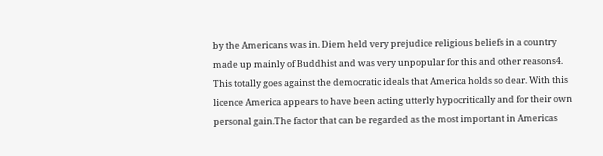by the Americans was in. Diem held very prejudice religious beliefs in a country made up mainly of Buddhist and was very unpopular for this and other reasons4. This totally goes against the democratic ideals that America holds so dear. With this licence America appears to have been acting utterly hypocritically and for their own personal gain.The factor that can be regarded as the most important in Americas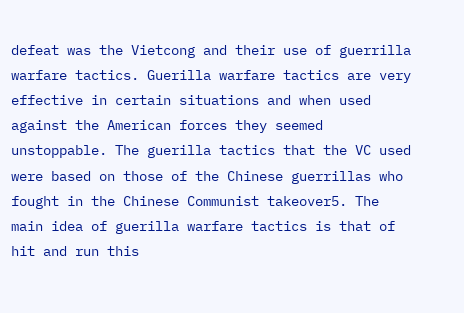defeat was the Vietcong and their use of guerrilla warfare tactics. Guerilla warfare tactics are very effective in certain situations and when used against the American forces they seemed unstoppable. The guerilla tactics that the VC used were based on those of the Chinese guerrillas who fought in the Chinese Communist takeover5. The main idea of guerilla warfare tactics is that of hit and run this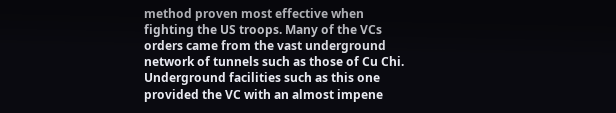method proven most effective when fighting the US troops. Many of the VCs orders came from the vast underground network of tunnels such as those of Cu Chi. Underground facilities such as this one provided the VC with an almost impene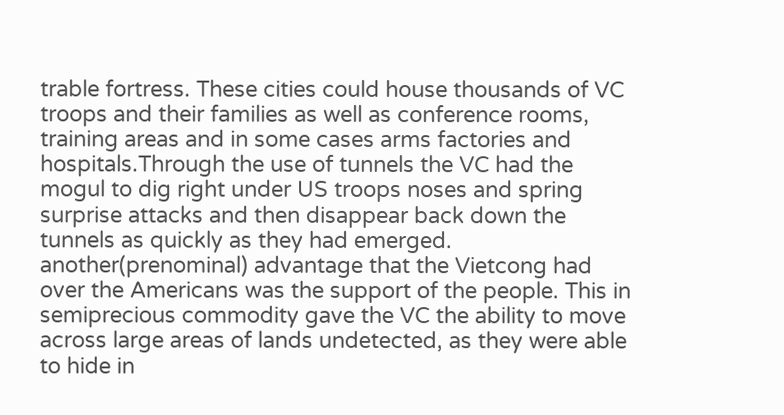trable fortress. These cities could house thousands of VC troops and their families as well as conference rooms, training areas and in some cases arms factories and hospitals.Through the use of tunnels the VC had the mogul to dig right under US troops noses and spring surprise attacks and then disappear back down the tunnels as quickly as they had emerged. another(prenominal) advantage that the Vietcong had over the Americans was the support of the people. This in semiprecious commodity gave the VC the ability to move across large areas of lands undetected, as they were able to hide in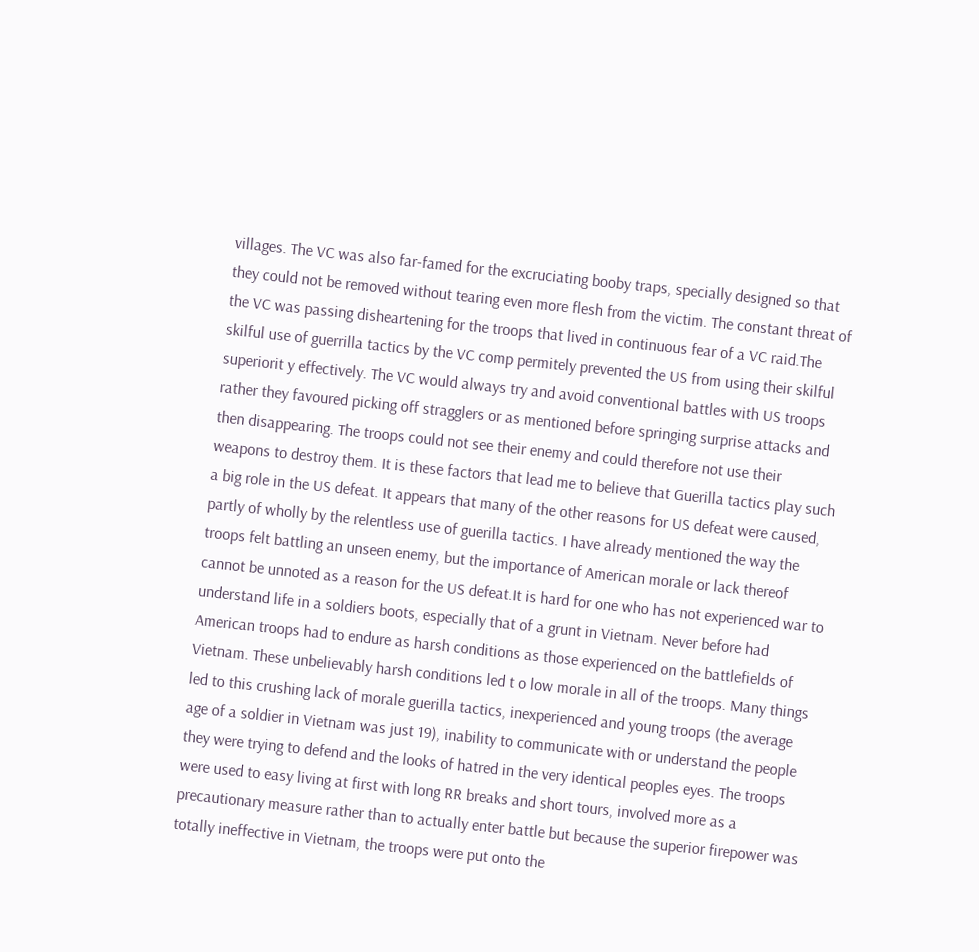villages. The VC was also far-famed for the excruciating booby traps, specially designed so that they could not be removed without tearing even more flesh from the victim. The constant threat of the VC was passing disheartening for the troops that lived in continuous fear of a VC raid.The skilful use of guerrilla tactics by the VC comp permitely prevented the US from using their skilful superiorit y effectively. The VC would always try and avoid conventional battles with US troops rather they favoured picking off stragglers or as mentioned before springing surprise attacks and then disappearing. The troops could not see their enemy and could therefore not use their weapons to destroy them. It is these factors that lead me to believe that Guerilla tactics play such a big role in the US defeat. It appears that many of the other reasons for US defeat were caused, partly of wholly by the relentless use of guerilla tactics. I have already mentioned the way the troops felt battling an unseen enemy, but the importance of American morale or lack thereof cannot be unnoted as a reason for the US defeat.It is hard for one who has not experienced war to understand life in a soldiers boots, especially that of a grunt in Vietnam. Never before had American troops had to endure as harsh conditions as those experienced on the battlefields of Vietnam. These unbelievably harsh conditions led t o low morale in all of the troops. Many things led to this crushing lack of morale guerilla tactics, inexperienced and young troops (the average age of a soldier in Vietnam was just 19), inability to communicate with or understand the people they were trying to defend and the looks of hatred in the very identical peoples eyes. The troops were used to easy living at first with long RR breaks and short tours, involved more as a precautionary measure rather than to actually enter battle but because the superior firepower was totally ineffective in Vietnam, the troops were put onto the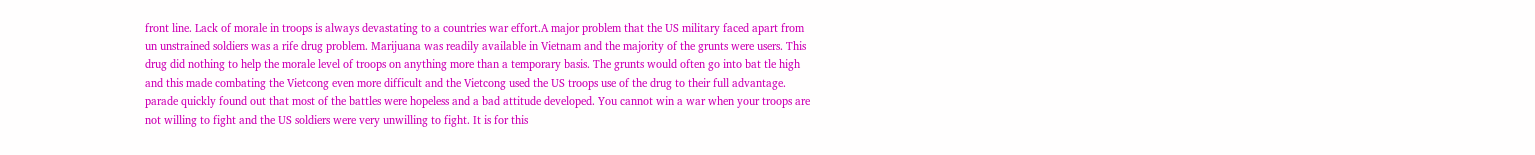front line. Lack of morale in troops is always devastating to a countries war effort.A major problem that the US military faced apart from un unstrained soldiers was a rife drug problem. Marijuana was readily available in Vietnam and the majority of the grunts were users. This drug did nothing to help the morale level of troops on anything more than a temporary basis. The grunts would often go into bat tle high and this made combating the Vietcong even more difficult and the Vietcong used the US troops use of the drug to their full advantage. parade quickly found out that most of the battles were hopeless and a bad attitude developed. You cannot win a war when your troops are not willing to fight and the US soldiers were very unwilling to fight. It is for this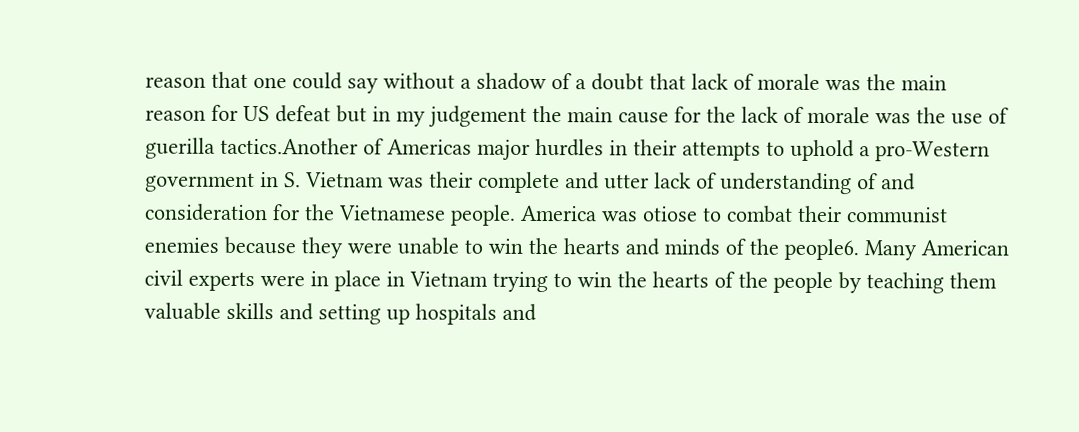reason that one could say without a shadow of a doubt that lack of morale was the main reason for US defeat but in my judgement the main cause for the lack of morale was the use of guerilla tactics.Another of Americas major hurdles in their attempts to uphold a pro-Western government in S. Vietnam was their complete and utter lack of understanding of and consideration for the Vietnamese people. America was otiose to combat their communist enemies because they were unable to win the hearts and minds of the people6. Many American civil experts were in place in Vietnam trying to win the hearts of the people by teaching them valuable skills and setting up hospitals and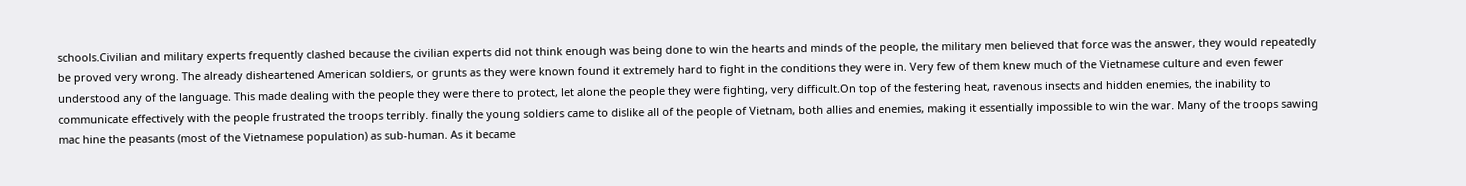schools.Civilian and military experts frequently clashed because the civilian experts did not think enough was being done to win the hearts and minds of the people, the military men believed that force was the answer, they would repeatedly be proved very wrong. The already disheartened American soldiers, or grunts as they were known found it extremely hard to fight in the conditions they were in. Very few of them knew much of the Vietnamese culture and even fewer understood any of the language. This made dealing with the people they were there to protect, let alone the people they were fighting, very difficult.On top of the festering heat, ravenous insects and hidden enemies, the inability to communicate effectively with the people frustrated the troops terribly. finally the young soldiers came to dislike all of the people of Vietnam, both allies and enemies, making it essentially impossible to win the war. Many of the troops sawing mac hine the peasants (most of the Vietnamese population) as sub-human. As it became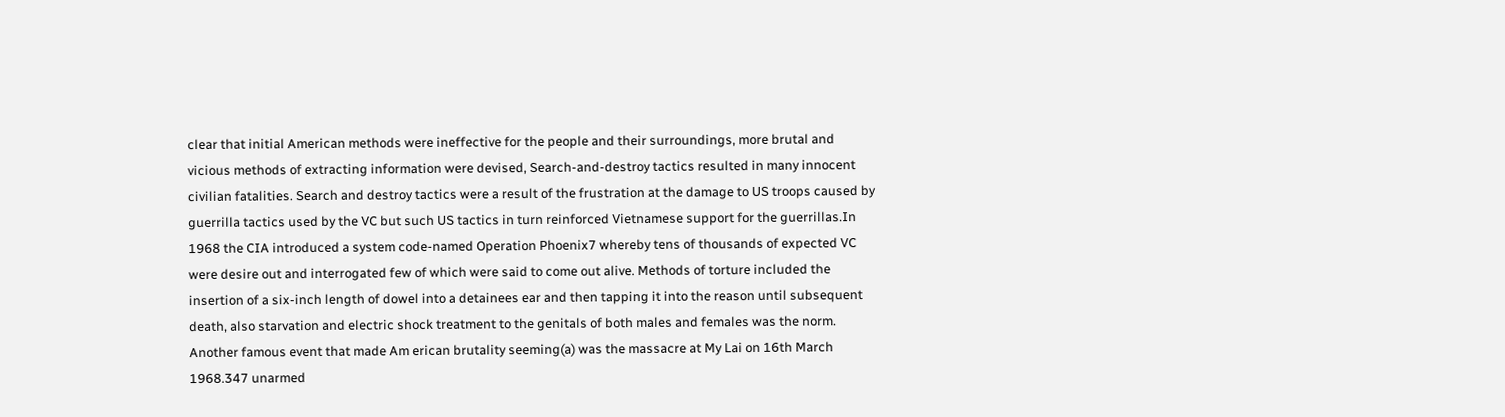clear that initial American methods were ineffective for the people and their surroundings, more brutal and vicious methods of extracting information were devised, Search-and-destroy tactics resulted in many innocent civilian fatalities. Search and destroy tactics were a result of the frustration at the damage to US troops caused by guerrilla tactics used by the VC but such US tactics in turn reinforced Vietnamese support for the guerrillas.In 1968 the CIA introduced a system code-named Operation Phoenix7 whereby tens of thousands of expected VC were desire out and interrogated few of which were said to come out alive. Methods of torture included the insertion of a six-inch length of dowel into a detainees ear and then tapping it into the reason until subsequent death, also starvation and electric shock treatment to the genitals of both males and females was the norm. Another famous event that made Am erican brutality seeming(a) was the massacre at My Lai on 16th March 1968.347 unarmed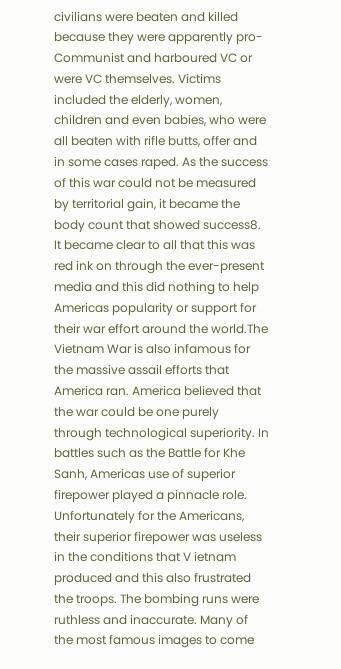civilians were beaten and killed because they were apparently pro-Communist and harboured VC or were VC themselves. Victims included the elderly, women, children and even babies, who were all beaten with rifle butts, offer and in some cases raped. As the success of this war could not be measured by territorial gain, it became the body count that showed success8. It became clear to all that this was red ink on through the ever-present media and this did nothing to help Americas popularity or support for their war effort around the world.The Vietnam War is also infamous for the massive assail efforts that America ran. America believed that the war could be one purely through technological superiority. In battles such as the Battle for Khe Sanh, Americas use of superior firepower played a pinnacle role. Unfortunately for the Americans, their superior firepower was useless in the conditions that V ietnam produced and this also frustrated the troops. The bombing runs were ruthless and inaccurate. Many of the most famous images to come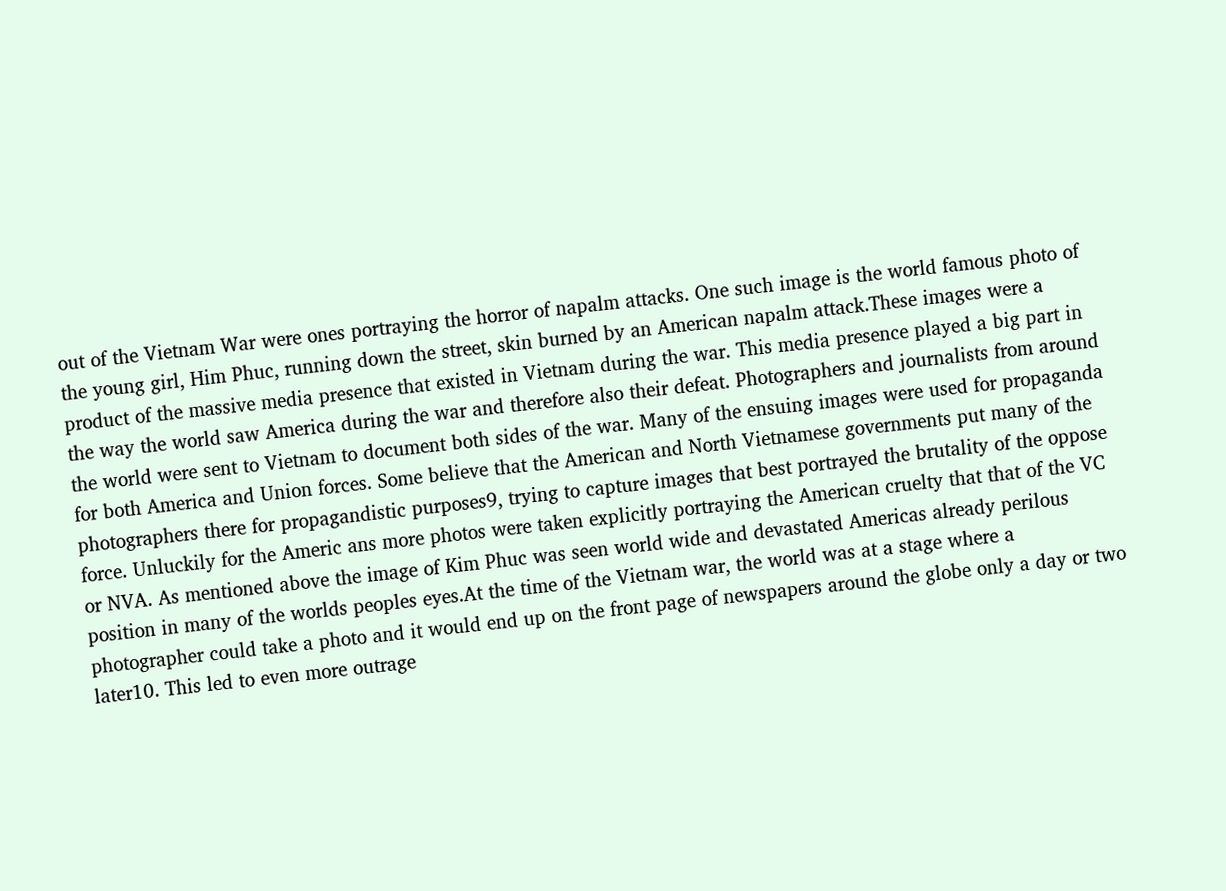out of the Vietnam War were ones portraying the horror of napalm attacks. One such image is the world famous photo of the young girl, Him Phuc, running down the street, skin burned by an American napalm attack.These images were a product of the massive media presence that existed in Vietnam during the war. This media presence played a big part in the way the world saw America during the war and therefore also their defeat. Photographers and journalists from around the world were sent to Vietnam to document both sides of the war. Many of the ensuing images were used for propaganda for both America and Union forces. Some believe that the American and North Vietnamese governments put many of the photographers there for propagandistic purposes9, trying to capture images that best portrayed the brutality of the oppose force. Unluckily for the Americ ans more photos were taken explicitly portraying the American cruelty that that of the VC or NVA. As mentioned above the image of Kim Phuc was seen world wide and devastated Americas already perilous position in many of the worlds peoples eyes.At the time of the Vietnam war, the world was at a stage where a photographer could take a photo and it would end up on the front page of newspapers around the globe only a day or two later10. This led to even more outrage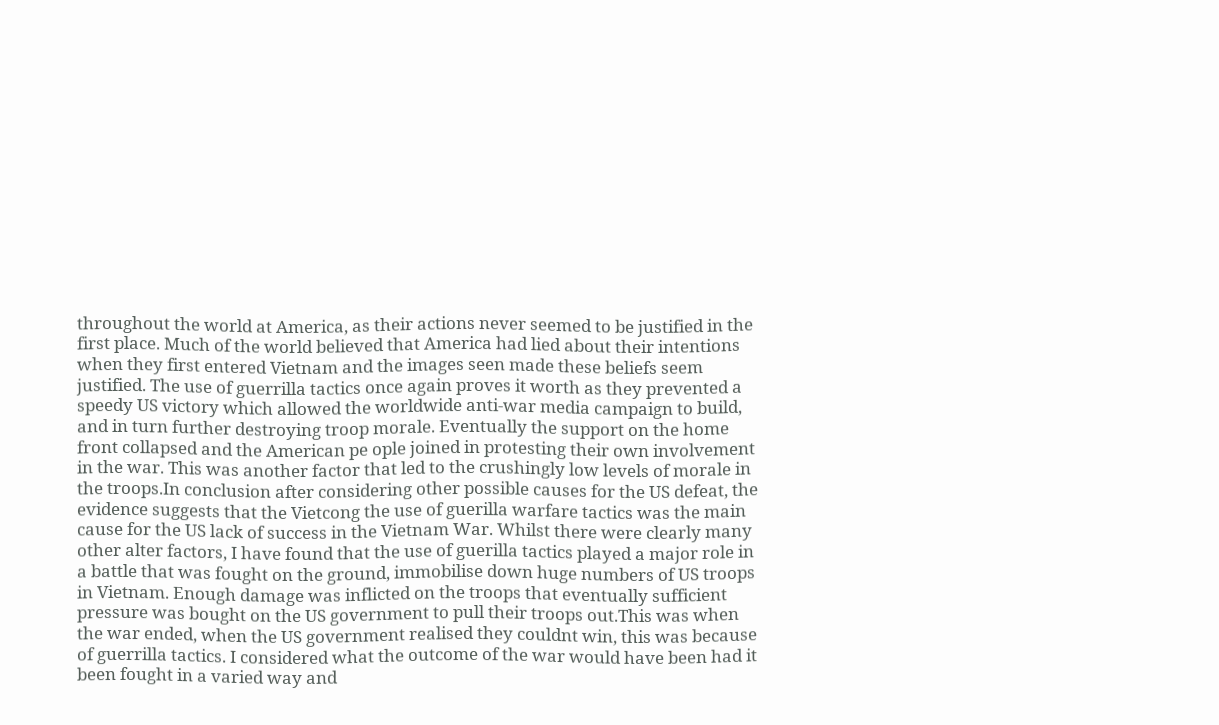throughout the world at America, as their actions never seemed to be justified in the first place. Much of the world believed that America had lied about their intentions when they first entered Vietnam and the images seen made these beliefs seem justified. The use of guerrilla tactics once again proves it worth as they prevented a speedy US victory which allowed the worldwide anti-war media campaign to build, and in turn further destroying troop morale. Eventually the support on the home front collapsed and the American pe ople joined in protesting their own involvement in the war. This was another factor that led to the crushingly low levels of morale in the troops.In conclusion after considering other possible causes for the US defeat, the evidence suggests that the Vietcong the use of guerilla warfare tactics was the main cause for the US lack of success in the Vietnam War. Whilst there were clearly many other alter factors, I have found that the use of guerilla tactics played a major role in a battle that was fought on the ground, immobilise down huge numbers of US troops in Vietnam. Enough damage was inflicted on the troops that eventually sufficient pressure was bought on the US government to pull their troops out.This was when the war ended, when the US government realised they couldnt win, this was because of guerrilla tactics. I considered what the outcome of the war would have been had it been fought in a varied way and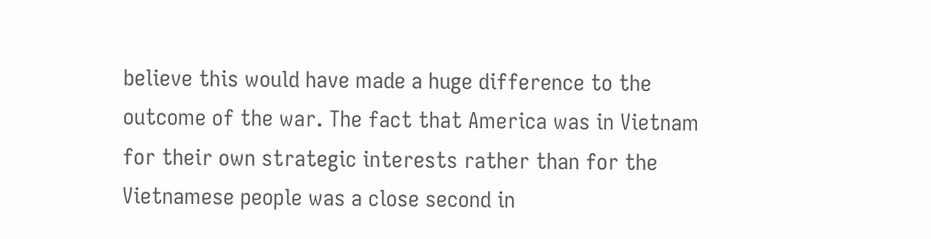believe this would have made a huge difference to the outcome of the war. The fact that America was in Vietnam for their own strategic interests rather than for the Vietnamese people was a close second in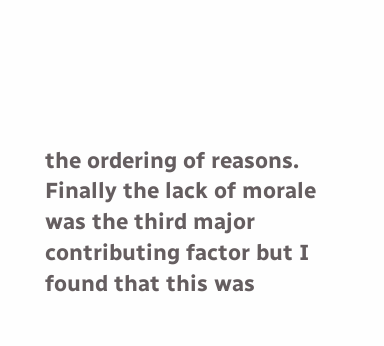the ordering of reasons. Finally the lack of morale was the third major contributing factor but I found that this was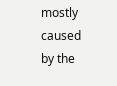mostly caused by the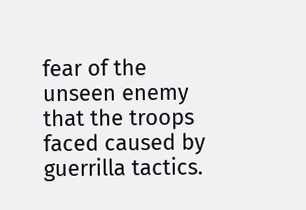fear of the unseen enemy that the troops faced caused by guerrilla tactics.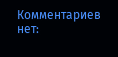Комментариев нет: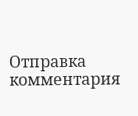Отправка комментария